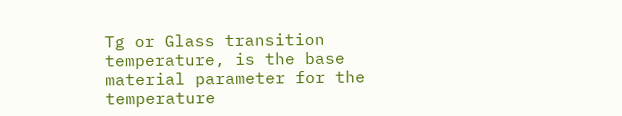Tg or Glass transition temperature, is the base material parameter for the temperature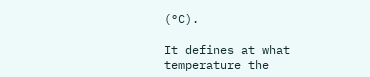(°C).

It defines at what temperature the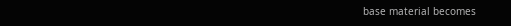base material becomes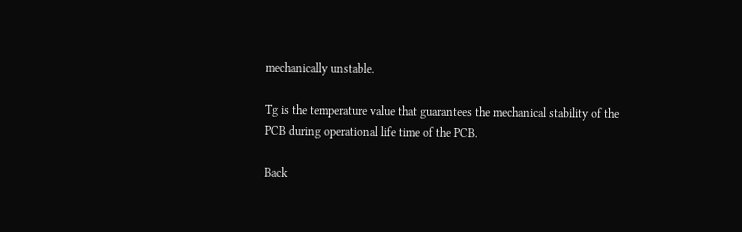mechanically unstable.

Tg is the temperature value that guarantees the mechanical stability of the PCB during operational life time of the PCB.

Back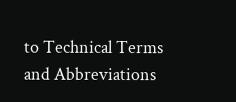to Technical Terms and Abbreviations